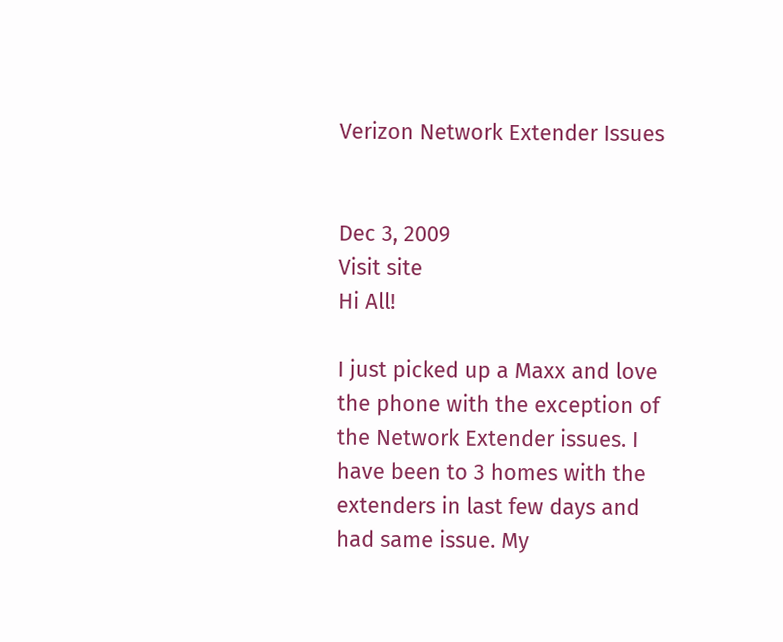Verizon Network Extender Issues


Dec 3, 2009
Visit site
Hi All!

I just picked up a Maxx and love the phone with the exception of the Network Extender issues. I have been to 3 homes with the extenders in last few days and had same issue. My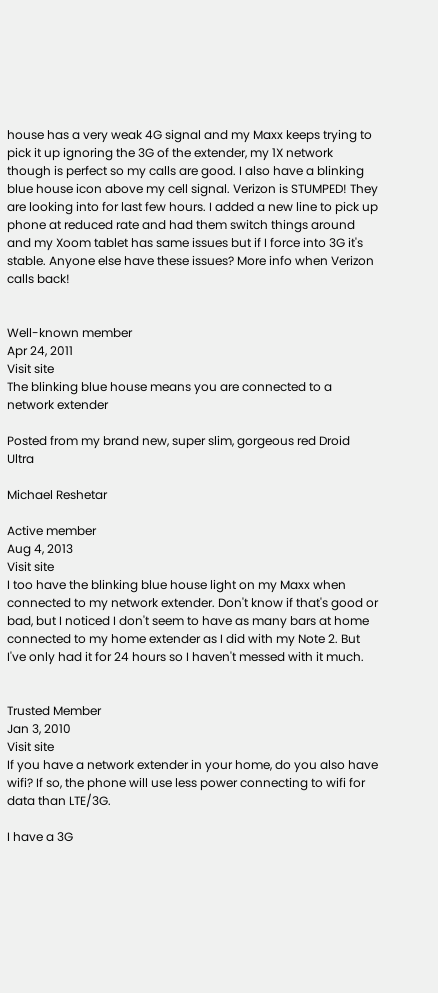house has a very weak 4G signal and my Maxx keeps trying to pick it up ignoring the 3G of the extender, my 1X network though is perfect so my calls are good. I also have a blinking blue house icon above my cell signal. Verizon is STUMPED! They are looking into for last few hours. I added a new line to pick up phone at reduced rate and had them switch things around and my Xoom tablet has same issues but if I force into 3G it's stable. Anyone else have these issues? More info when Verizon calls back!


Well-known member
Apr 24, 2011
Visit site
The blinking blue house means you are connected to a network extender

Posted from my brand new, super slim, gorgeous red Droid Ultra

Michael Reshetar

Active member
Aug 4, 2013
Visit site
I too have the blinking blue house light on my Maxx when connected to my network extender. Don't know if that's good or bad, but I noticed I don't seem to have as many bars at home connected to my home extender as I did with my Note 2. But I've only had it for 24 hours so I haven't messed with it much.


Trusted Member
Jan 3, 2010
Visit site
If you have a network extender in your home, do you also have wifi? If so, the phone will use less power connecting to wifi for data than LTE/3G.

I have a 3G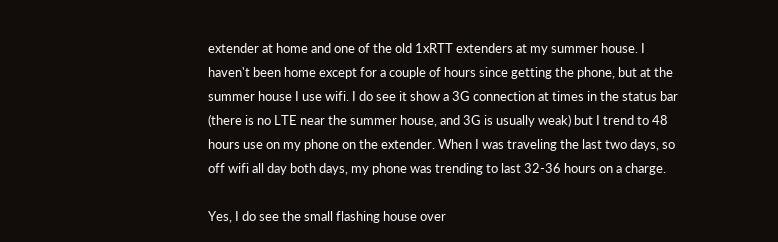extender at home and one of the old 1xRTT extenders at my summer house. I haven't been home except for a couple of hours since getting the phone, but at the summer house I use wifi. I do see it show a 3G connection at times in the status bar (there is no LTE near the summer house, and 3G is usually weak) but I trend to 48 hours use on my phone on the extender. When I was traveling the last two days, so off wifi all day both days, my phone was trending to last 32-36 hours on a charge.

Yes, I do see the small flashing house over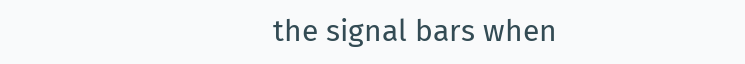the signal bars when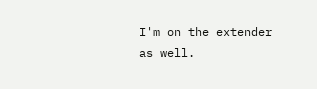I'm on the extender as well.